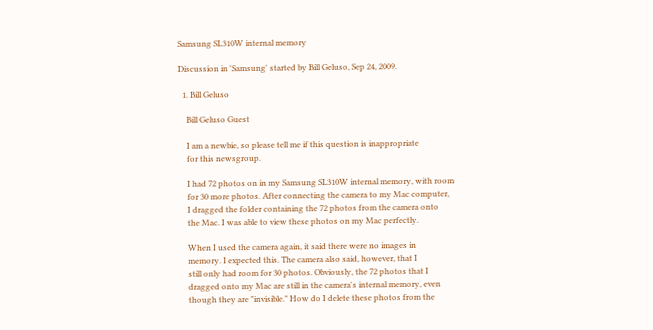Samsung SL310W internal memory

Discussion in 'Samsung' started by Bill Geluso, Sep 24, 2009.

  1. Bill Geluso

    Bill Geluso Guest

    I am a newbie, so please tell me if this question is inappropriate
    for this newsgroup.

    I had 72 photos on in my Samsung SL310W internal memory, with room
    for 30 more photos. After connecting the camera to my Mac computer,
    I dragged the folder containing the 72 photos from the camera onto
    the Mac. I was able to view these photos on my Mac perfectly.

    When I used the camera again, it said there were no images in
    memory. I expected this. The camera also said, however, that I
    still only had room for 30 photos. Obviously, the 72 photos that I
    dragged onto my Mac are still in the camera's internal memory, even
    though they are "invisible." How do I delete these photos from the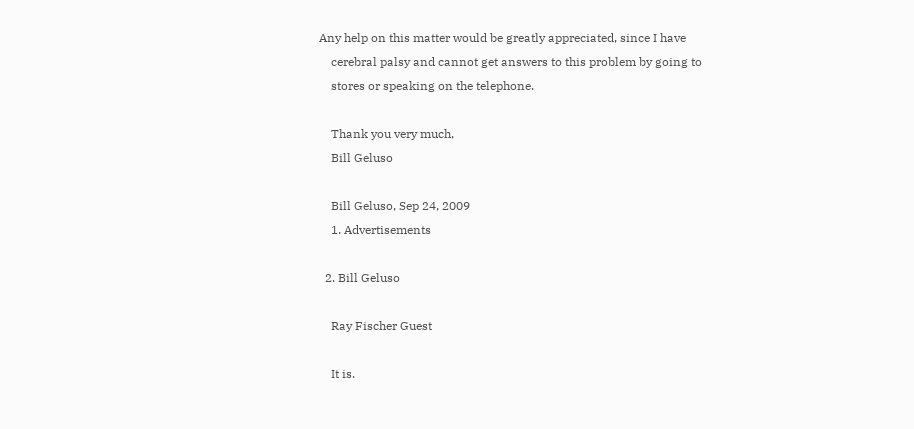Any help on this matter would be greatly appreciated, since I have
    cerebral palsy and cannot get answers to this problem by going to
    stores or speaking on the telephone.

    Thank you very much,
    Bill Geluso

    Bill Geluso, Sep 24, 2009
    1. Advertisements

  2. Bill Geluso

    Ray Fischer Guest

    It is.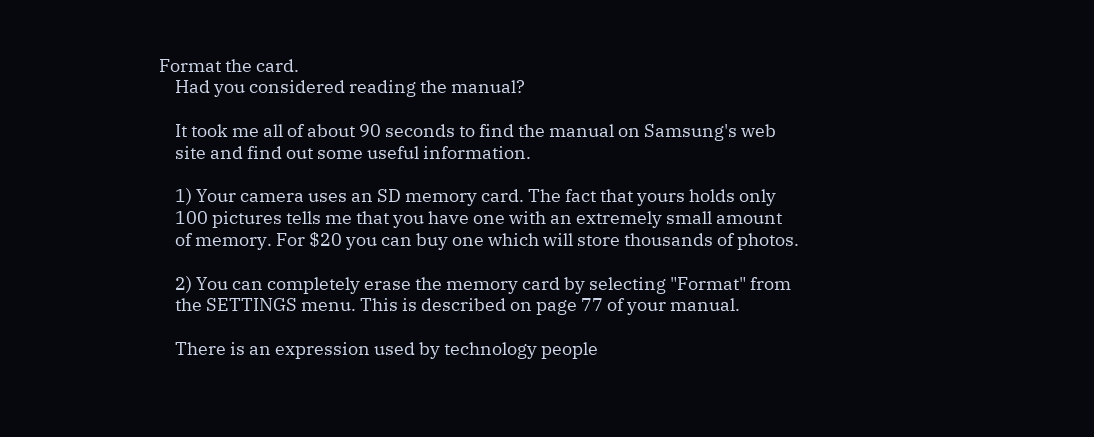Format the card.
    Had you considered reading the manual?

    It took me all of about 90 seconds to find the manual on Samsung's web
    site and find out some useful information.

    1) Your camera uses an SD memory card. The fact that yours holds only
    100 pictures tells me that you have one with an extremely small amount
    of memory. For $20 you can buy one which will store thousands of photos.

    2) You can completely erase the memory card by selecting "Format" from
    the SETTINGS menu. This is described on page 77 of your manual.

    There is an expression used by technology people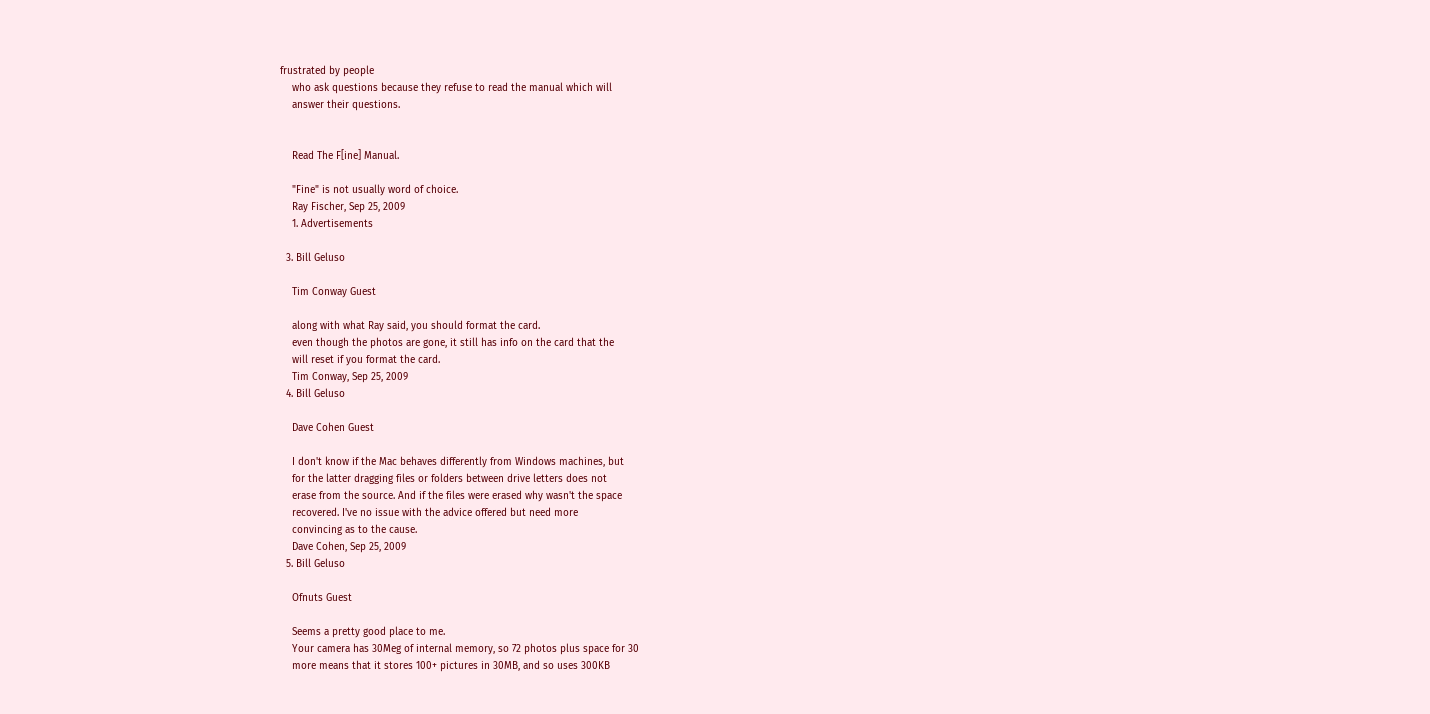frustrated by people
    who ask questions because they refuse to read the manual which will
    answer their questions.


    Read The F[ine] Manual.

    "Fine" is not usually word of choice.
    Ray Fischer, Sep 25, 2009
    1. Advertisements

  3. Bill Geluso

    Tim Conway Guest

    along with what Ray said, you should format the card.
    even though the photos are gone, it still has info on the card that the
    will reset if you format the card.
    Tim Conway, Sep 25, 2009
  4. Bill Geluso

    Dave Cohen Guest

    I don't know if the Mac behaves differently from Windows machines, but
    for the latter dragging files or folders between drive letters does not
    erase from the source. And if the files were erased why wasn't the space
    recovered. I've no issue with the advice offered but need more
    convincing as to the cause.
    Dave Cohen, Sep 25, 2009
  5. Bill Geluso

    Ofnuts Guest

    Seems a pretty good place to me.
    Your camera has 30Meg of internal memory, so 72 photos plus space for 30
    more means that it stores 100+ pictures in 30MB, and so uses 300KB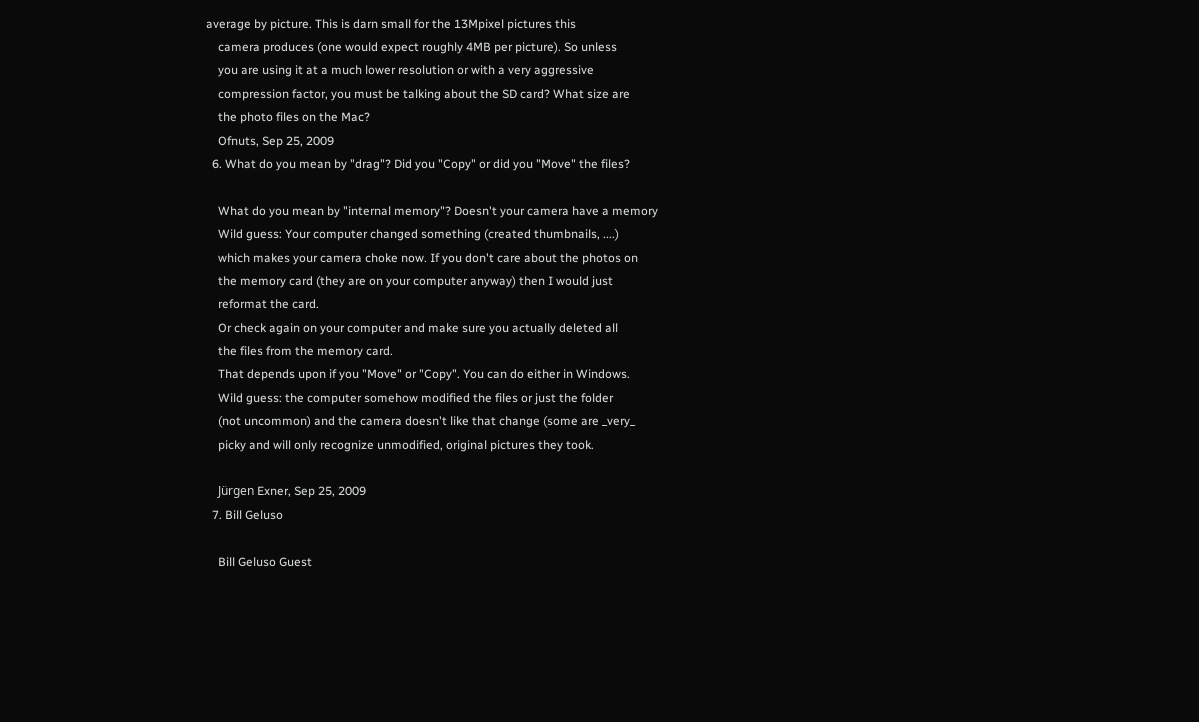average by picture. This is darn small for the 13Mpixel pictures this
    camera produces (one would expect roughly 4MB per picture). So unless
    you are using it at a much lower resolution or with a very aggressive
    compression factor, you must be talking about the SD card? What size are
    the photo files on the Mac?
    Ofnuts, Sep 25, 2009
  6. What do you mean by "drag"? Did you "Copy" or did you "Move" the files?

    What do you mean by "internal memory"? Doesn't your camera have a memory
    Wild guess: Your computer changed something (created thumbnails, ....)
    which makes your camera choke now. If you don't care about the photos on
    the memory card (they are on your computer anyway) then I would just
    reformat the card.
    Or check again on your computer and make sure you actually deleted all
    the files from the memory card.
    That depends upon if you "Move" or "Copy". You can do either in Windows.
    Wild guess: the computer somehow modified the files or just the folder
    (not uncommon) and the camera doesn't like that change (some are _very_
    picky and will only recognize unmodified, original pictures they took.

    Jürgen Exner, Sep 25, 2009
  7. Bill Geluso

    Bill Geluso Guest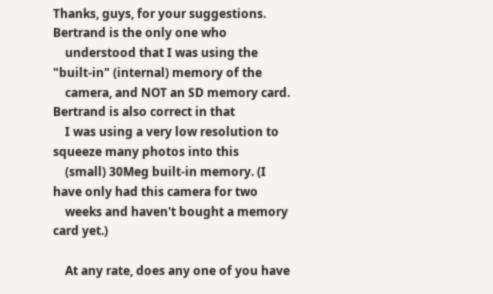Thanks, guys, for your suggestions. Bertrand is the only one who
    understood that I was using the "built-in" (internal) memory of the
    camera, and NOT an SD memory card. Bertrand is also correct in that
    I was using a very low resolution to squeeze many photos into this
    (small) 30Meg built-in memory. (I have only had this camera for two
    weeks and haven't bought a memory card yet.)

    At any rate, does any one of you have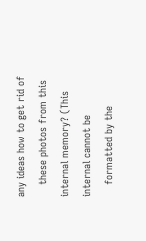any ideas how to get rid of
    these photos from this internal memory? (This internal cannot be
    formatted by the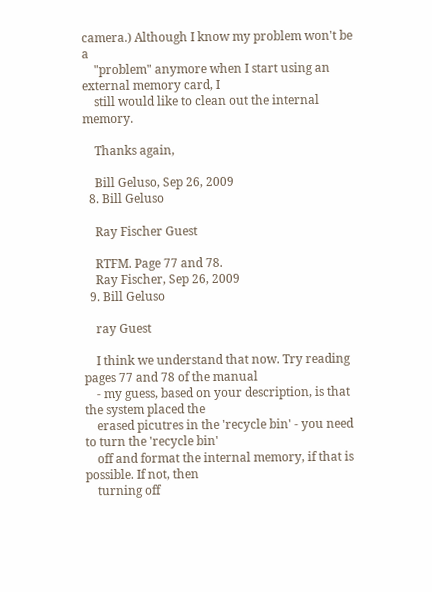camera.) Although I know my problem won't be a
    "problem" anymore when I start using an external memory card, I
    still would like to clean out the internal memory.

    Thanks again,

    Bill Geluso, Sep 26, 2009
  8. Bill Geluso

    Ray Fischer Guest

    RTFM. Page 77 and 78.
    Ray Fischer, Sep 26, 2009
  9. Bill Geluso

    ray Guest

    I think we understand that now. Try reading pages 77 and 78 of the manual
    - my guess, based on your description, is that the system placed the
    erased picutres in the 'recycle bin' - you need to turn the 'recycle bin'
    off and format the internal memory, if that is possible. If not, then
    turning off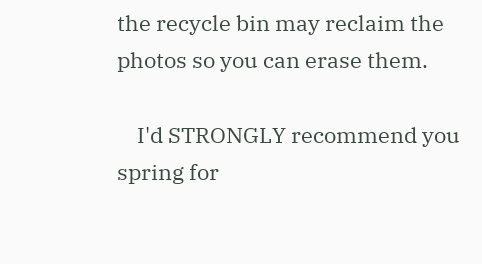the recycle bin may reclaim the photos so you can erase them.

    I'd STRONGLY recommend you spring for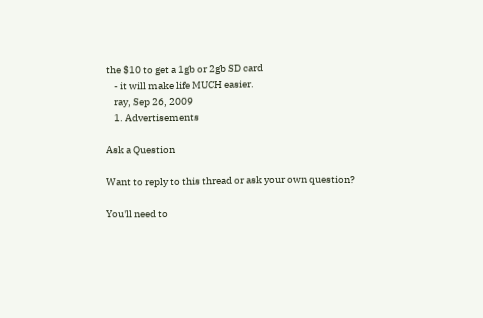the $10 to get a 1gb or 2gb SD card
    - it will make life MUCH easier.
    ray, Sep 26, 2009
    1. Advertisements

Ask a Question

Want to reply to this thread or ask your own question?

You'll need to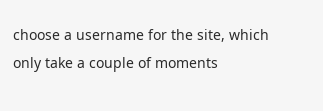choose a username for the site, which only take a couple of moments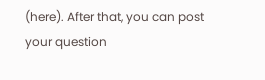(here). After that, you can post your question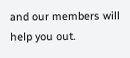and our members will help you out.